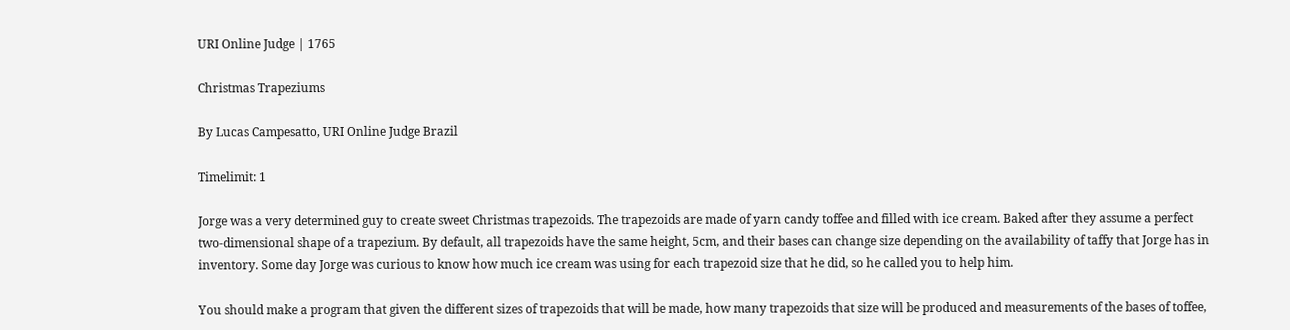URI Online Judge | 1765

Christmas Trapeziums

By Lucas Campesatto, URI Online Judge Brazil

Timelimit: 1

Jorge was a very determined guy to create sweet Christmas trapezoids. The trapezoids are made of yarn candy toffee and filled with ice cream. Baked after they assume a perfect two-dimensional shape of a trapezium. By default, all trapezoids have the same height, 5cm, and their bases can change size depending on the availability of taffy that Jorge has in inventory. Some day Jorge was curious to know how much ice cream was using for each trapezoid size that he did, so he called you to help him.

You should make a program that given the different sizes of trapezoids that will be made, how many trapezoids that size will be produced and measurements of the bases of toffee,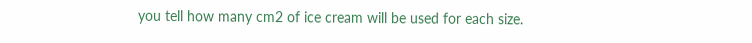you tell how many cm2 of ice cream will be used for each size.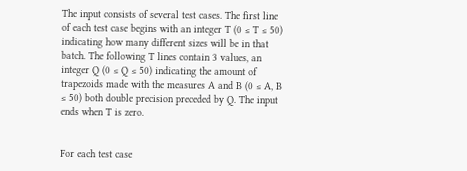The input consists of several test cases. The first line of each test case begins with an integer T (0 ≤ T ≤ 50) indicating how many different sizes will be in that batch. The following T lines contain 3 values, an integer Q (0 ≤ Q ≤ 50) indicating the amount of trapezoids made with the measures A and B (0 ≤ A, B ≤ 50) both double precision preceded by Q. The input ends when T is zero.


For each test case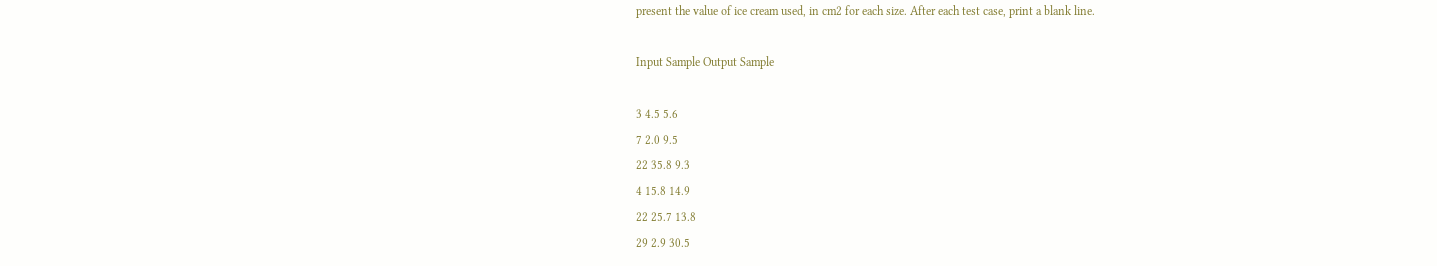present the value of ice cream used, in cm2 for each size. After each test case, print a blank line.

Input Sample Output Sample

3 4.5 5.6
7 2.0 9.5
22 35.8 9.3
4 15.8 14.9
22 25.7 13.8
29 2.9 30.5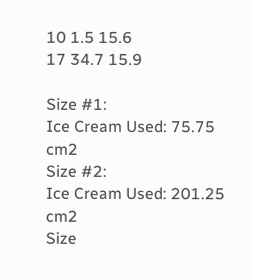10 1.5 15.6
17 34.7 15.9

Size #1:
Ice Cream Used: 75.75 cm2
Size #2:
Ice Cream Used: 201.25 cm2
Size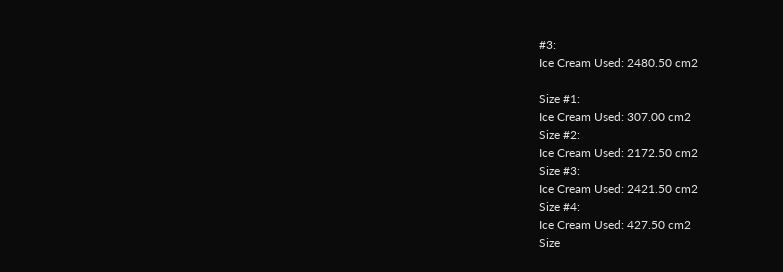#3:
Ice Cream Used: 2480.50 cm2

Size #1:
Ice Cream Used: 307.00 cm2
Size #2:
Ice Cream Used: 2172.50 cm2
Size #3:
Ice Cream Used: 2421.50 cm2
Size #4:
Ice Cream Used: 427.50 cm2
Size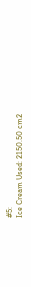#5:
Ice Cream Used: 2150.50 cm2